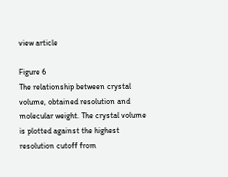view article

Figure 6
The relationship between crystal volume, obtained resolution and molecular weight. The crystal volume is plotted against the highest resolution cutoff from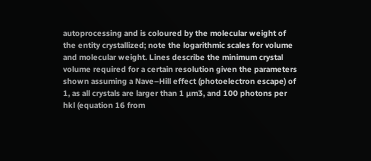autoprocessing and is coloured by the molecular weight of the entity crystallized; note the logarithmic scales for volume and molecular weight. Lines describe the minimum crystal volume required for a certain resolution given the parameters shown assuming a Nave–Hill effect (photoelectron escape) of 1, as all crystals are larger than 1 µm3, and 100 photons per hkl (equation 16 from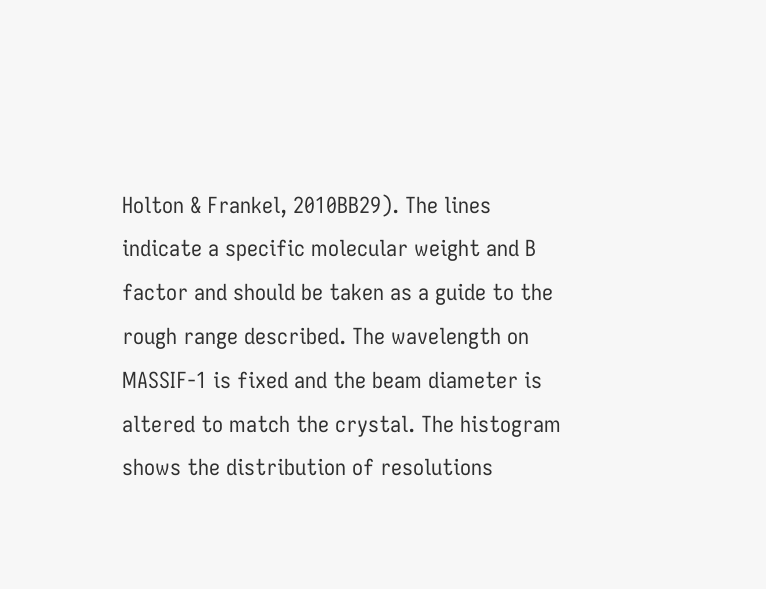Holton & Frankel, 2010BB29). The lines indicate a specific molecular weight and B factor and should be taken as a guide to the rough range described. The wavelength on MASSIF-1 is fixed and the beam diameter is altered to match the crystal. The histogram shows the distribution of resolutions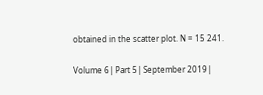obtained in the scatter plot. N = 15 241.

Volume 6| Part 5| September 2019|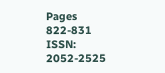Pages 822-831
ISSN: 2052-2525